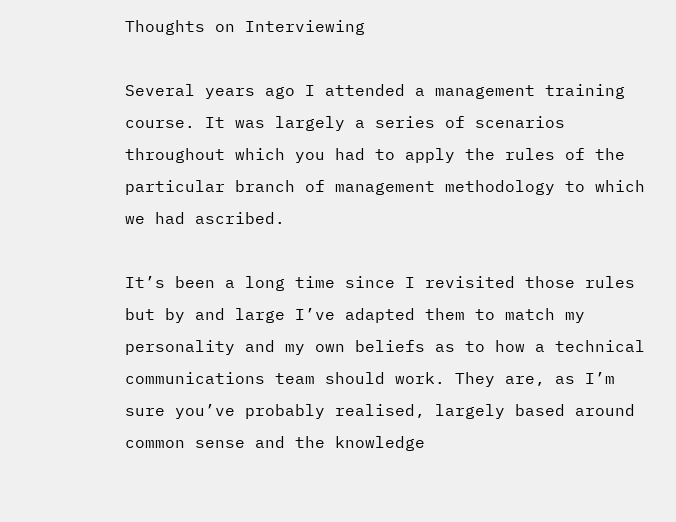Thoughts on Interviewing

Several years ago I attended a management training course. It was largely a series of scenarios throughout which you had to apply the rules of the particular branch of management methodology to which we had ascribed.

It’s been a long time since I revisited those rules but by and large I’ve adapted them to match my personality and my own beliefs as to how a technical communications team should work. They are, as I’m sure you’ve probably realised, largely based around common sense and the knowledge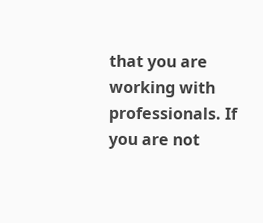that you are working with professionals. If you are not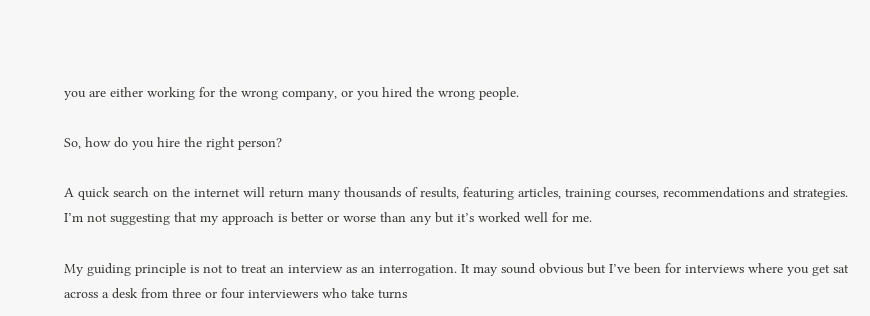you are either working for the wrong company, or you hired the wrong people.

So, how do you hire the right person?

A quick search on the internet will return many thousands of results, featuring articles, training courses, recommendations and strategies. I’m not suggesting that my approach is better or worse than any but it’s worked well for me.

My guiding principle is not to treat an interview as an interrogation. It may sound obvious but I’ve been for interviews where you get sat across a desk from three or four interviewers who take turns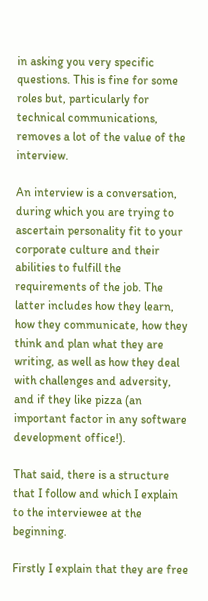in asking you very specific questions. This is fine for some roles but, particularly for technical communications, removes a lot of the value of the interview.

An interview is a conversation, during which you are trying to ascertain personality fit to your corporate culture and their abilities to fulfill the requirements of the job. The latter includes how they learn, how they communicate, how they think and plan what they are writing, as well as how they deal with challenges and adversity, and if they like pizza (an important factor in any software development office!).

That said, there is a structure that I follow and which I explain to the interviewee at the beginning.

Firstly I explain that they are free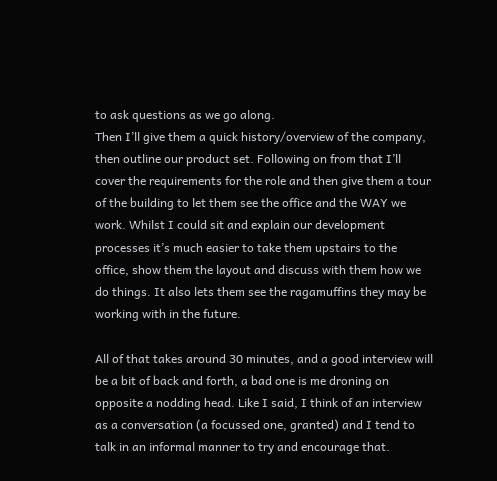to ask questions as we go along.
Then I’ll give them a quick history/overview of the company, then outline our product set. Following on from that I’ll cover the requirements for the role and then give them a tour of the building to let them see the office and the WAY we work. Whilst I could sit and explain our development processes it’s much easier to take them upstairs to the office, show them the layout and discuss with them how we do things. It also lets them see the ragamuffins they may be working with in the future.

All of that takes around 30 minutes, and a good interview will be a bit of back and forth, a bad one is me droning on opposite a nodding head. Like I said, I think of an interview as a conversation (a focussed one, granted) and I tend to talk in an informal manner to try and encourage that.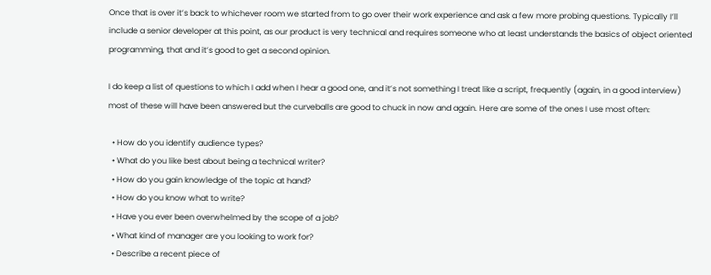Once that is over it’s back to whichever room we started from to go over their work experience and ask a few more probing questions. Typically I’ll include a senior developer at this point, as our product is very technical and requires someone who at least understands the basics of object oriented programming, that and it’s good to get a second opinion.

I do keep a list of questions to which I add when I hear a good one, and it’s not something I treat like a script, frequently (again, in a good interview) most of these will have been answered but the curveballs are good to chuck in now and again. Here are some of the ones I use most often:

  • How do you identify audience types?
  • What do you like best about being a technical writer?
  • How do you gain knowledge of the topic at hand?
  • How do you know what to write?
  • Have you ever been overwhelmed by the scope of a job?
  • What kind of manager are you looking to work for?
  • Describe a recent piece of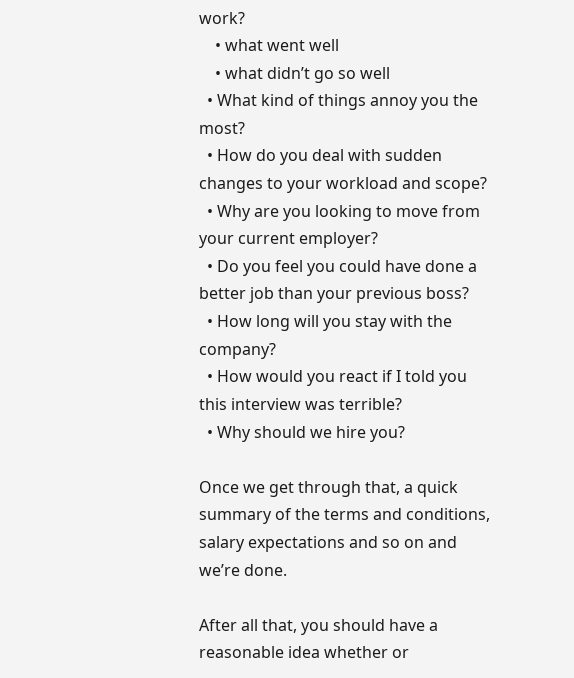work?
    • what went well
    • what didn’t go so well
  • What kind of things annoy you the most?
  • How do you deal with sudden changes to your workload and scope?
  • Why are you looking to move from your current employer?
  • Do you feel you could have done a better job than your previous boss?
  • How long will you stay with the company?
  • How would you react if I told you this interview was terrible?
  • Why should we hire you?

Once we get through that, a quick summary of the terms and conditions, salary expectations and so on and we’re done.

After all that, you should have a reasonable idea whether or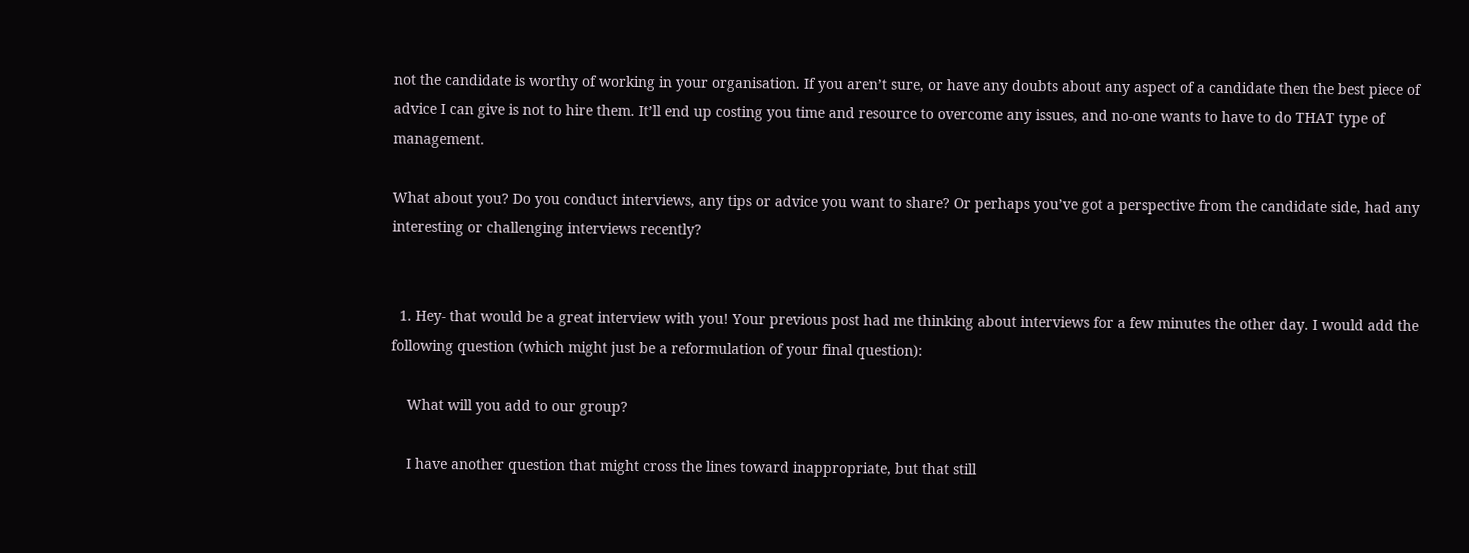not the candidate is worthy of working in your organisation. If you aren’t sure, or have any doubts about any aspect of a candidate then the best piece of advice I can give is not to hire them. It’ll end up costing you time and resource to overcome any issues, and no-one wants to have to do THAT type of management.

What about you? Do you conduct interviews, any tips or advice you want to share? Or perhaps you’ve got a perspective from the candidate side, had any interesting or challenging interviews recently?


  1. Hey- that would be a great interview with you! Your previous post had me thinking about interviews for a few minutes the other day. I would add the following question (which might just be a reformulation of your final question):

    What will you add to our group?

    I have another question that might cross the lines toward inappropriate, but that still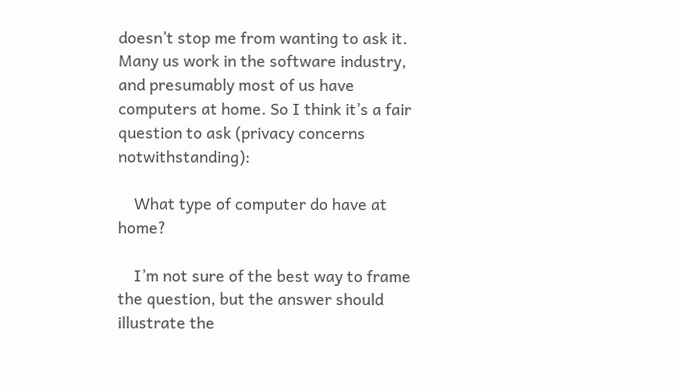doesn’t stop me from wanting to ask it. Many us work in the software industry, and presumably most of us have computers at home. So I think it’s a fair question to ask (privacy concerns notwithstanding):

    What type of computer do have at home?

    I’m not sure of the best way to frame the question, but the answer should illustrate the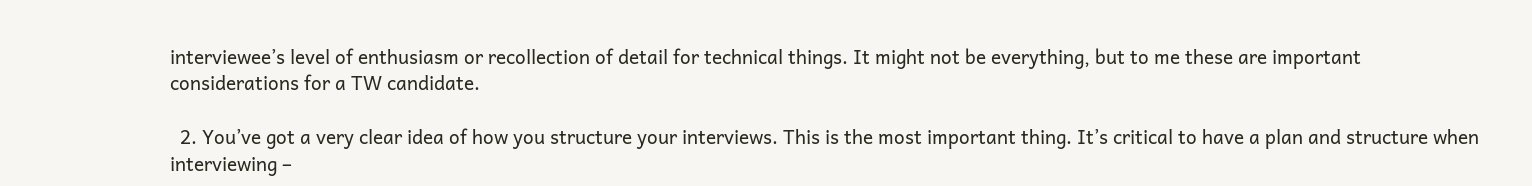interviewee’s level of enthusiasm or recollection of detail for technical things. It might not be everything, but to me these are important considerations for a TW candidate.

  2. You’ve got a very clear idea of how you structure your interviews. This is the most important thing. It’s critical to have a plan and structure when interviewing –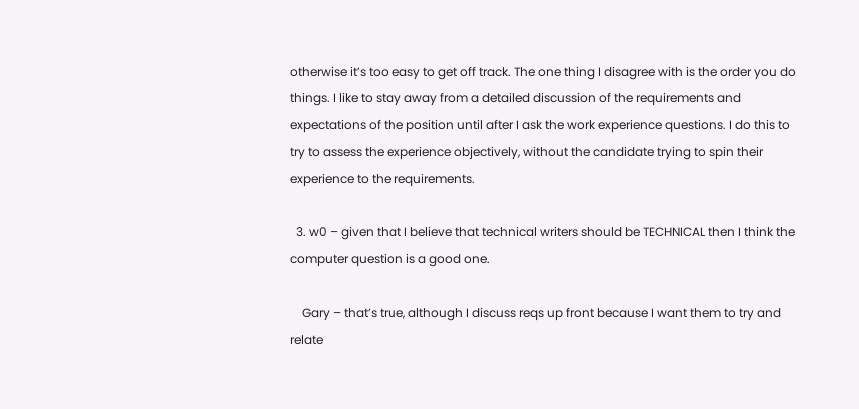otherwise it’s too easy to get off track. The one thing I disagree with is the order you do things. I like to stay away from a detailed discussion of the requirements and expectations of the position until after I ask the work experience questions. I do this to try to assess the experience objectively, without the candidate trying to spin their experience to the requirements.

  3. w0 – given that I believe that technical writers should be TECHNICAL then I think the computer question is a good one.

    Gary – that’s true, although I discuss reqs up front because I want them to try and relate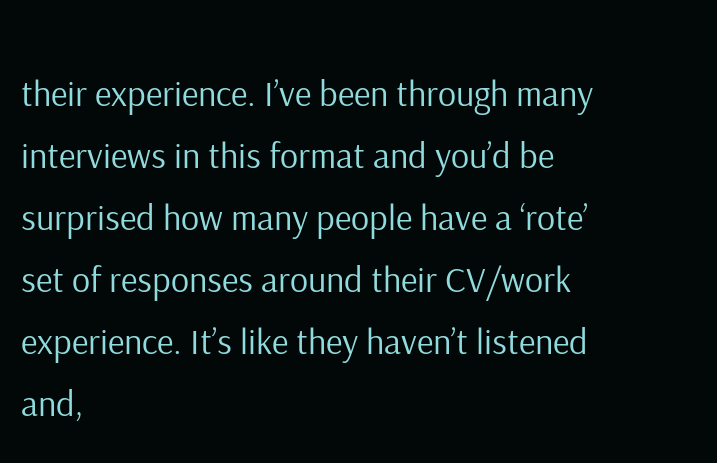their experience. I’ve been through many interviews in this format and you’d be surprised how many people have a ‘rote’ set of responses around their CV/work experience. It’s like they haven’t listened and,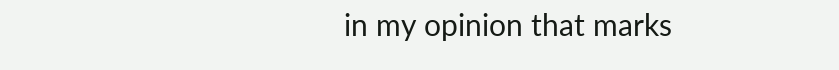in my opinion that marks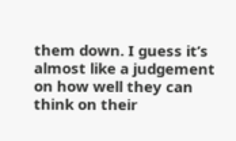them down. I guess it’s almost like a judgement on how well they can think on their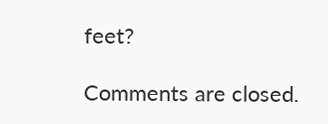feet?

Comments are closed.